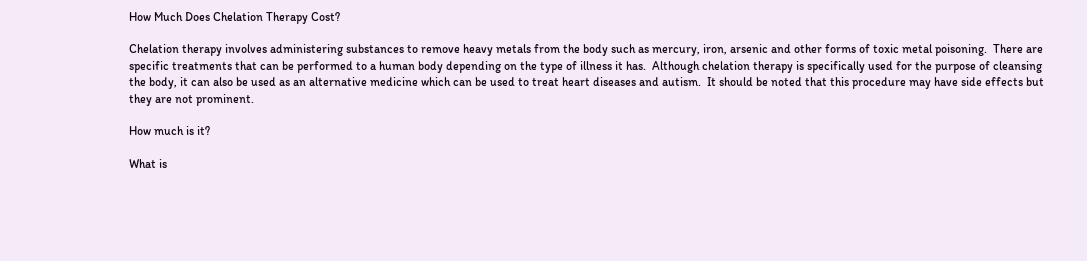How Much Does Chelation Therapy Cost?

Chelation therapy involves administering substances to remove heavy metals from the body such as mercury, iron, arsenic and other forms of toxic metal poisoning.  There are specific treatments that can be performed to a human body depending on the type of illness it has.  Although chelation therapy is specifically used for the purpose of cleansing the body, it can also be used as an alternative medicine which can be used to treat heart diseases and autism.  It should be noted that this procedure may have side effects but they are not prominent.

How much is it?

What is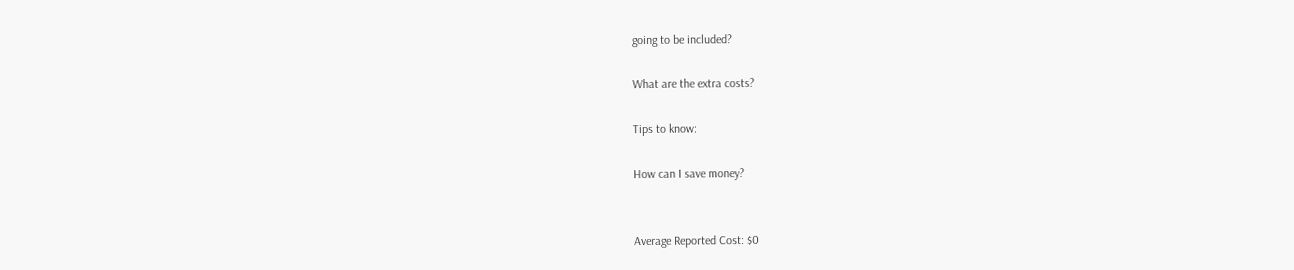going to be included?

What are the extra costs?

Tips to know:

How can I save money?


Average Reported Cost: $0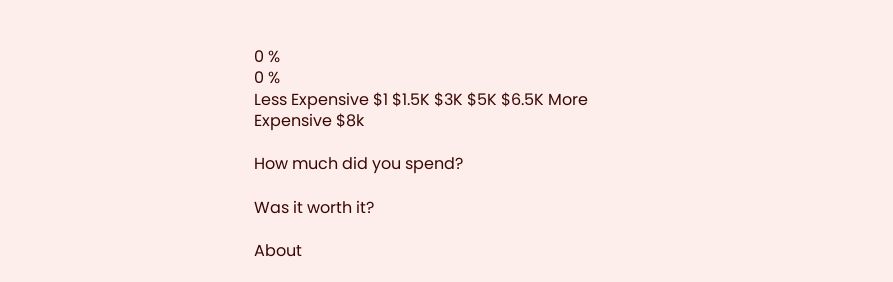0 %
0 %
Less Expensive $1 $1.5K $3K $5K $6.5K More Expensive $8k

How much did you spend?

Was it worth it?

About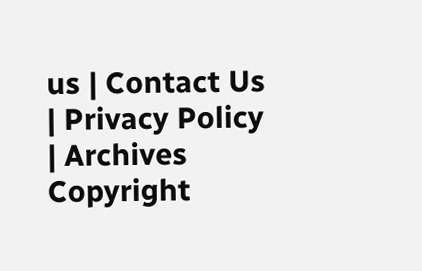us | Contact Us | Privacy Policy | Archives
Copyright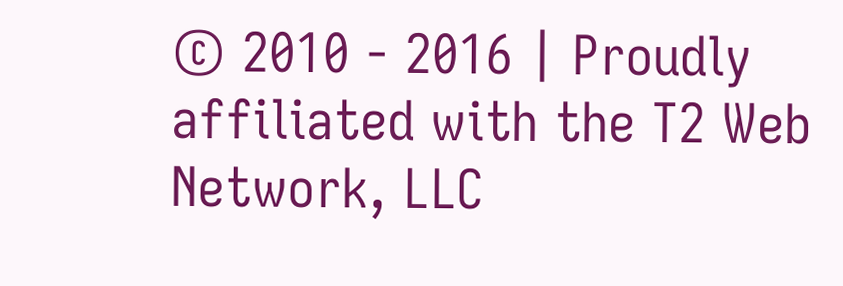© 2010 - 2016 | Proudly affiliated with the T2 Web Network, LLC